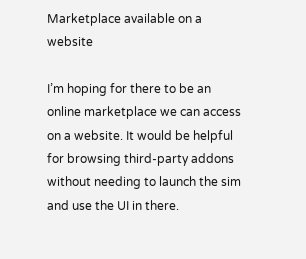Marketplace available on a website

I’m hoping for there to be an online marketplace we can access on a website. It would be helpful for browsing third-party addons without needing to launch the sim and use the UI in there.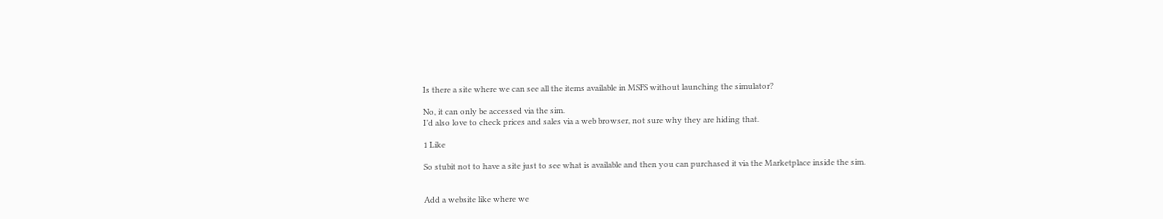Is there a site where we can see all the items available in MSFS without launching the simulator?

No, it can only be accessed via the sim.
I’d also love to check prices and sales via a web browser, not sure why they are hiding that.

1 Like

So stubit not to have a site just to see what is available and then you can purchased it via the Marketplace inside the sim.


Add a website like where we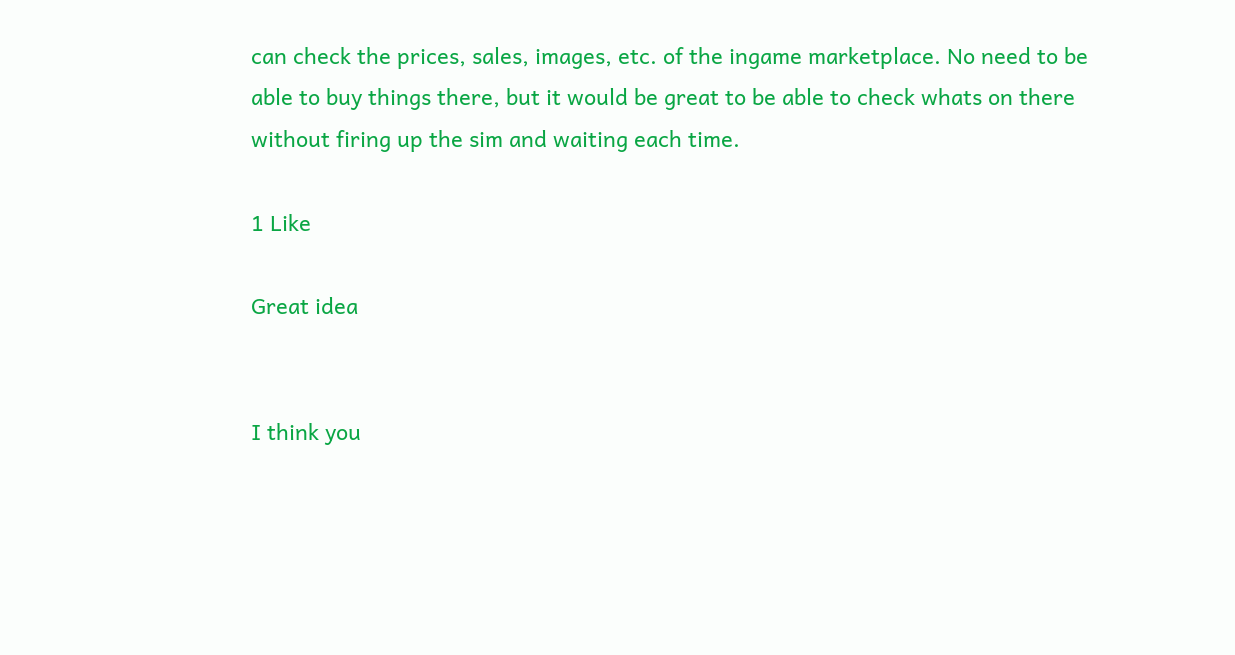can check the prices, sales, images, etc. of the ingame marketplace. No need to be able to buy things there, but it would be great to be able to check whats on there without firing up the sim and waiting each time.

1 Like

Great idea


I think you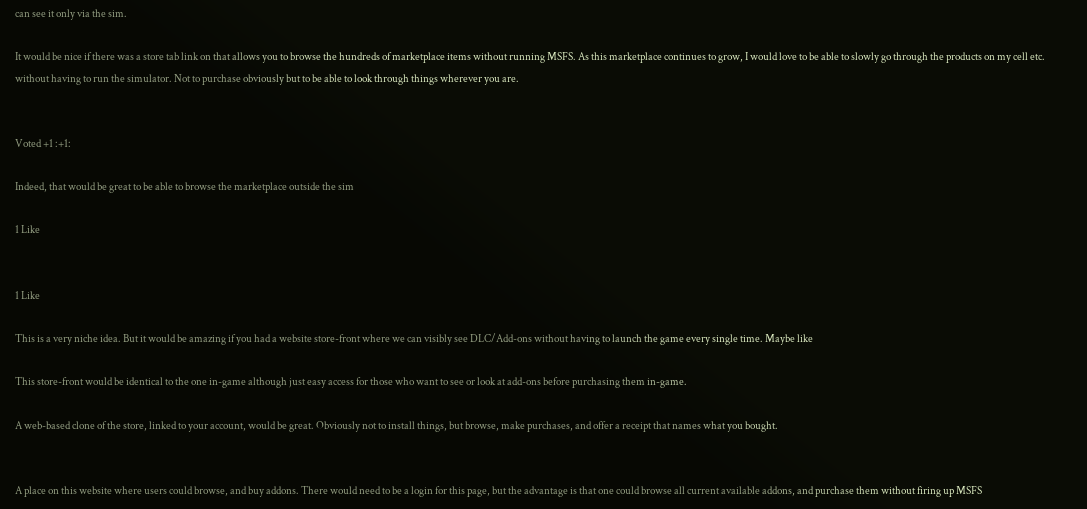can see it only via the sim.

It would be nice if there was a store tab link on that allows you to browse the hundreds of marketplace items without running MSFS. As this marketplace continues to grow, I would love to be able to slowly go through the products on my cell etc. without having to run the simulator. Not to purchase obviously but to be able to look through things wherever you are.


Voted +1 :+1:

Indeed, that would be great to be able to browse the marketplace outside the sim

1 Like


1 Like

This is a very niche idea. But it would be amazing if you had a website store-front where we can visibly see DLC/Add-ons without having to launch the game every single time. Maybe like

This store-front would be identical to the one in-game although just easy access for those who want to see or look at add-ons before purchasing them in-game.

A web-based clone of the store, linked to your account, would be great. Obviously not to install things, but browse, make purchases, and offer a receipt that names what you bought.


A place on this website where users could browse, and buy addons. There would need to be a login for this page, but the advantage is that one could browse all current available addons, and purchase them without firing up MSFS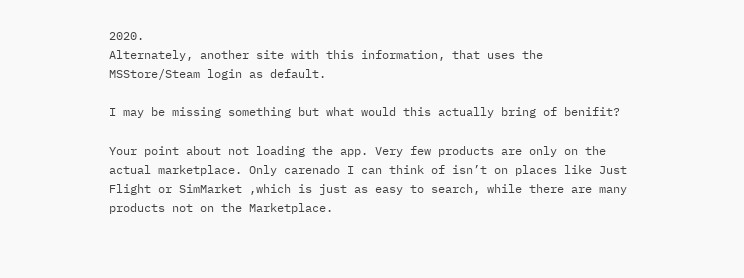2020.
Alternately, another site with this information, that uses the MSStore/Steam login as default.

I may be missing something but what would this actually bring of benifit?

Your point about not loading the app. Very few products are only on the actual marketplace. Only carenado I can think of isn’t on places like Just Flight or SimMarket ,which is just as easy to search, while there are many products not on the Marketplace.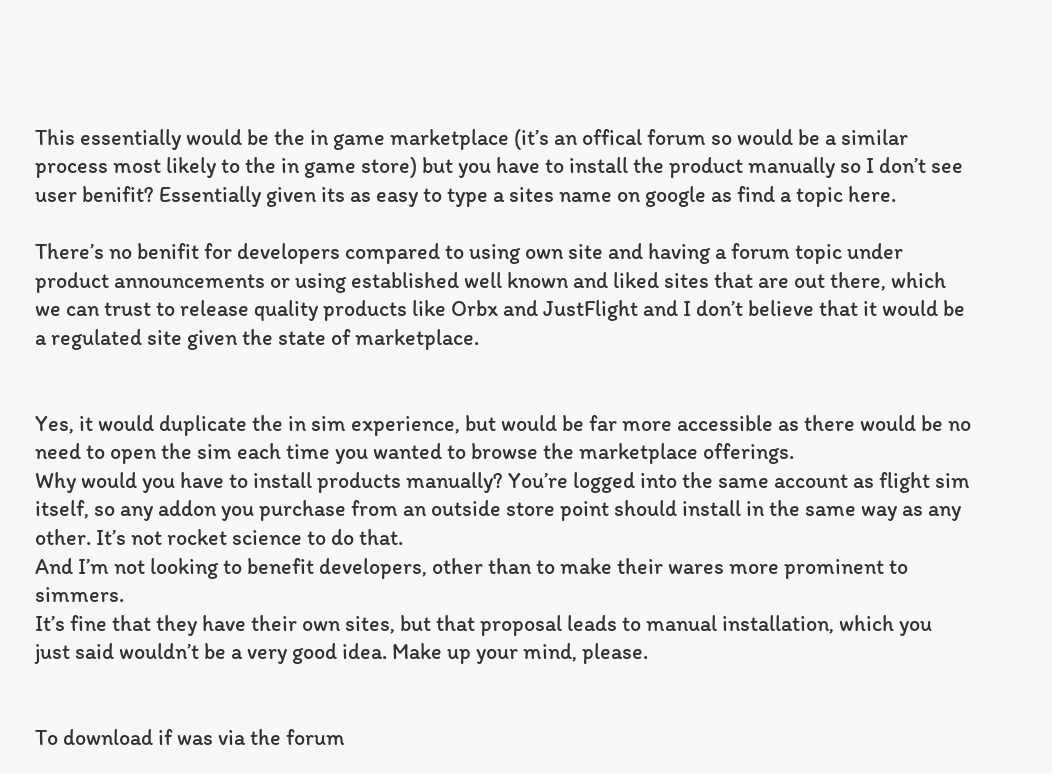This essentially would be the in game marketplace (it’s an offical forum so would be a similar process most likely to the in game store) but you have to install the product manually so I don’t see user benifit? Essentially given its as easy to type a sites name on google as find a topic here.

There’s no benifit for developers compared to using own site and having a forum topic under product announcements or using established well known and liked sites that are out there, which we can trust to release quality products like Orbx and JustFlight and I don’t believe that it would be a regulated site given the state of marketplace.


Yes, it would duplicate the in sim experience, but would be far more accessible as there would be no need to open the sim each time you wanted to browse the marketplace offerings.
Why would you have to install products manually? You’re logged into the same account as flight sim itself, so any addon you purchase from an outside store point should install in the same way as any other. It’s not rocket science to do that.
And I’m not looking to benefit developers, other than to make their wares more prominent to simmers.
It’s fine that they have their own sites, but that proposal leads to manual installation, which you just said wouldn’t be a very good idea. Make up your mind, please.


To download if was via the forum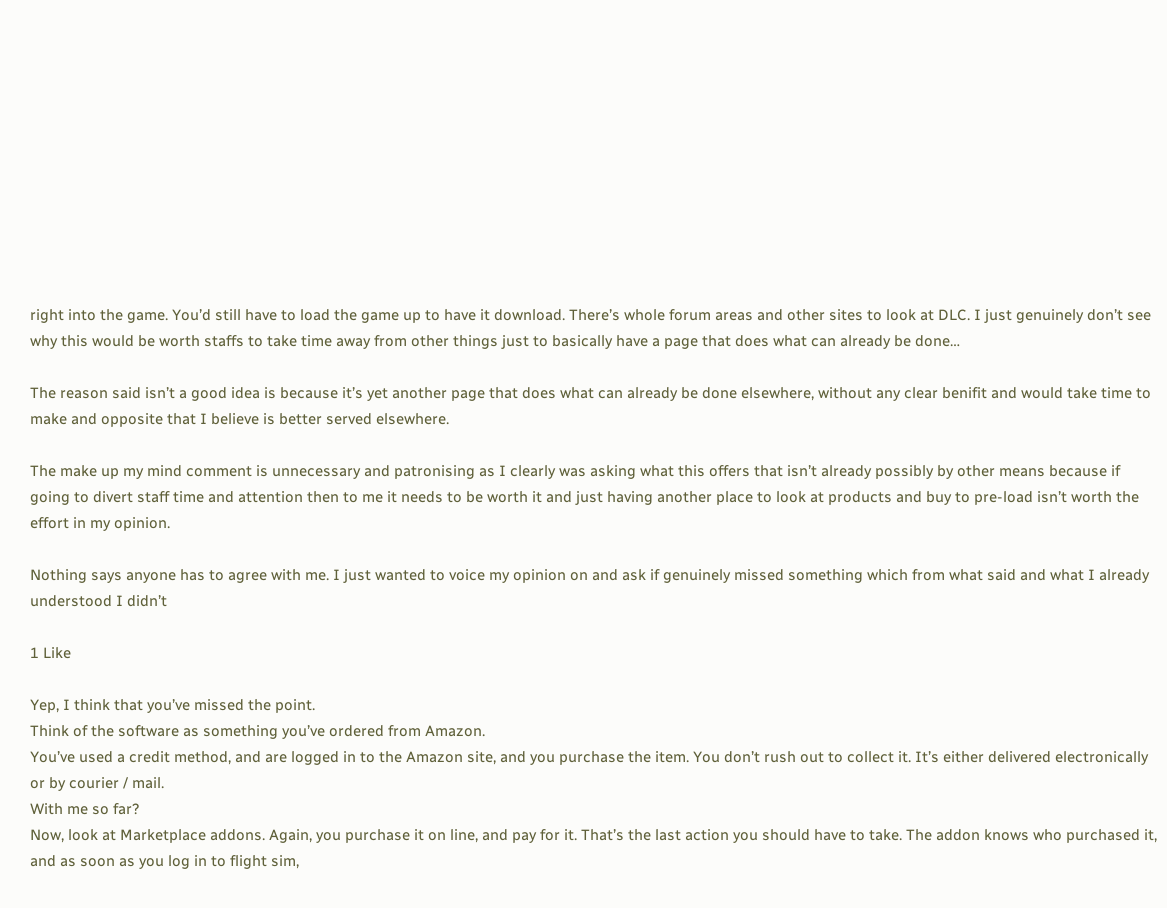right into the game. You’d still have to load the game up to have it download. There’s whole forum areas and other sites to look at DLC. I just genuinely don’t see why this would be worth staffs to take time away from other things just to basically have a page that does what can already be done…

The reason said isn’t a good idea is because it’s yet another page that does what can already be done elsewhere, without any clear benifit and would take time to make and opposite that I believe is better served elsewhere.

The make up my mind comment is unnecessary and patronising as I clearly was asking what this offers that isn’t already possibly by other means because if going to divert staff time and attention then to me it needs to be worth it and just having another place to look at products and buy to pre-load isn’t worth the effort in my opinion.

Nothing says anyone has to agree with me. I just wanted to voice my opinion on and ask if genuinely missed something which from what said and what I already understood I didn’t

1 Like

Yep, I think that you’ve missed the point.
Think of the software as something you’ve ordered from Amazon.
You’ve used a credit method, and are logged in to the Amazon site, and you purchase the item. You don’t rush out to collect it. It’s either delivered electronically or by courier / mail.
With me so far?
Now, look at Marketplace addons. Again, you purchase it on line, and pay for it. That’s the last action you should have to take. The addon knows who purchased it, and as soon as you log in to flight sim,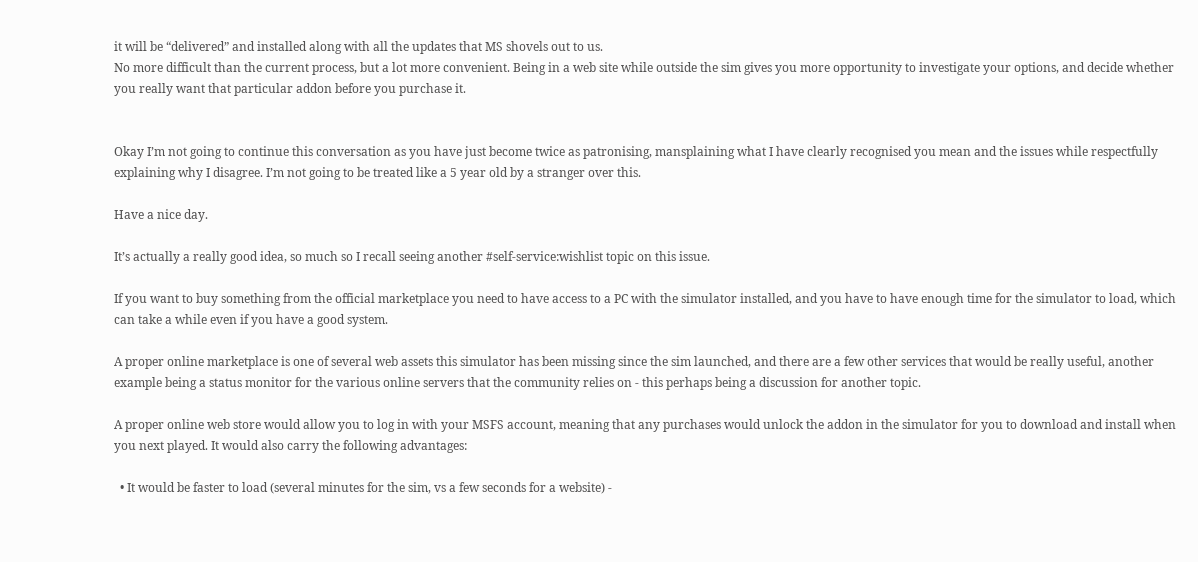it will be “delivered” and installed along with all the updates that MS shovels out to us.
No more difficult than the current process, but a lot more convenient. Being in a web site while outside the sim gives you more opportunity to investigate your options, and decide whether you really want that particular addon before you purchase it.


Okay I’m not going to continue this conversation as you have just become twice as patronising, mansplaining what I have clearly recognised you mean and the issues while respectfully explaining why I disagree. I’m not going to be treated like a 5 year old by a stranger over this.

Have a nice day.

It’s actually a really good idea, so much so I recall seeing another #self-service:wishlist topic on this issue.

If you want to buy something from the official marketplace you need to have access to a PC with the simulator installed, and you have to have enough time for the simulator to load, which can take a while even if you have a good system.

A proper online marketplace is one of several web assets this simulator has been missing since the sim launched, and there are a few other services that would be really useful, another example being a status monitor for the various online servers that the community relies on - this perhaps being a discussion for another topic.

A proper online web store would allow you to log in with your MSFS account, meaning that any purchases would unlock the addon in the simulator for you to download and install when you next played. It would also carry the following advantages:

  • It would be faster to load (several minutes for the sim, vs a few seconds for a website) -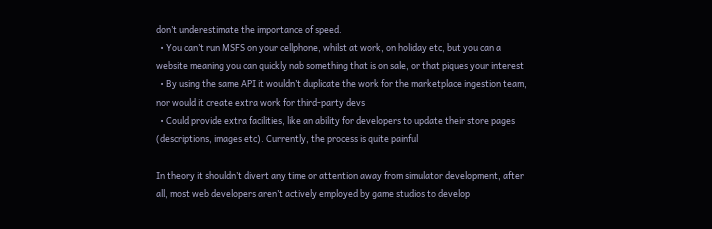don’t underestimate the importance of speed.
  • You can’t run MSFS on your cellphone, whilst at work, on holiday etc, but you can a website meaning you can quickly nab something that is on sale, or that piques your interest
  • By using the same API it wouldn’t duplicate the work for the marketplace ingestion team, nor would it create extra work for third-party devs
  • Could provide extra facilities, like an ability for developers to update their store pages (descriptions, images etc). Currently, the process is quite painful

In theory it shouldn’t divert any time or attention away from simulator development, after all, most web developers aren’t actively employed by game studios to develop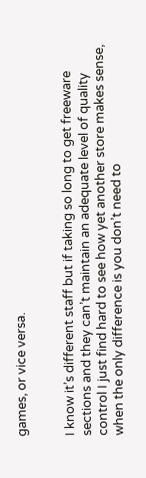games, or vice versa.


I know it’s different staff but if taking so long to get freeware sections and they can’t maintain an adequate level of quality control I just find hard to see how yet another store makes sense, when the only difference is you don’t need to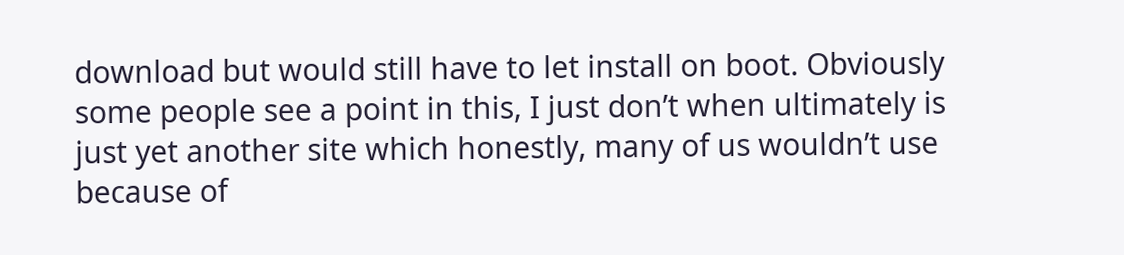download but would still have to let install on boot. Obviously some people see a point in this, I just don’t when ultimately is just yet another site which honestly, many of us wouldn’t use because of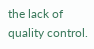the lack of quality control.